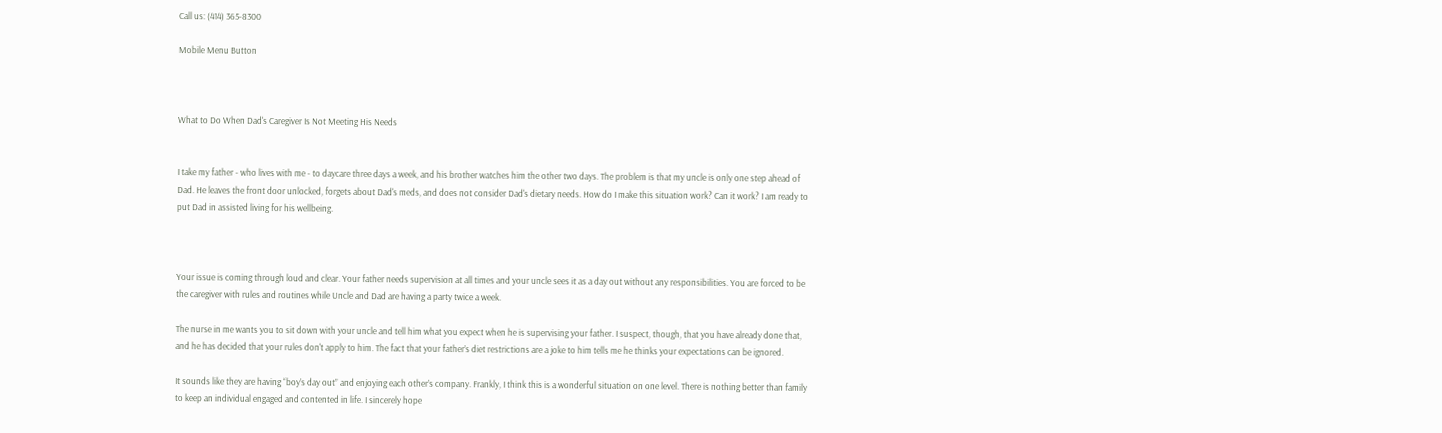Call us: (414) 365-8300

Mobile Menu Button



What to Do When Dad's Caregiver Is Not Meeting His Needs


I take my father - who lives with me - to daycare three days a week, and his brother watches him the other two days. The problem is that my uncle is only one step ahead of Dad. He leaves the front door unlocked, forgets about Dad's meds, and does not consider Dad's dietary needs. How do I make this situation work? Can it work? I am ready to put Dad in assisted living for his wellbeing.



Your issue is coming through loud and clear. Your father needs supervision at all times and your uncle sees it as a day out without any responsibilities. You are forced to be the caregiver with rules and routines while Uncle and Dad are having a party twice a week.

The nurse in me wants you to sit down with your uncle and tell him what you expect when he is supervising your father. I suspect, though, that you have already done that, and he has decided that your rules don't apply to him. The fact that your father’s diet restrictions are a joke to him tells me he thinks your expectations can be ignored.

It sounds like they are having “boy’s day out” and enjoying each other’s company. Frankly, I think this is a wonderful situation on one level. There is nothing better than family to keep an individual engaged and contented in life. I sincerely hope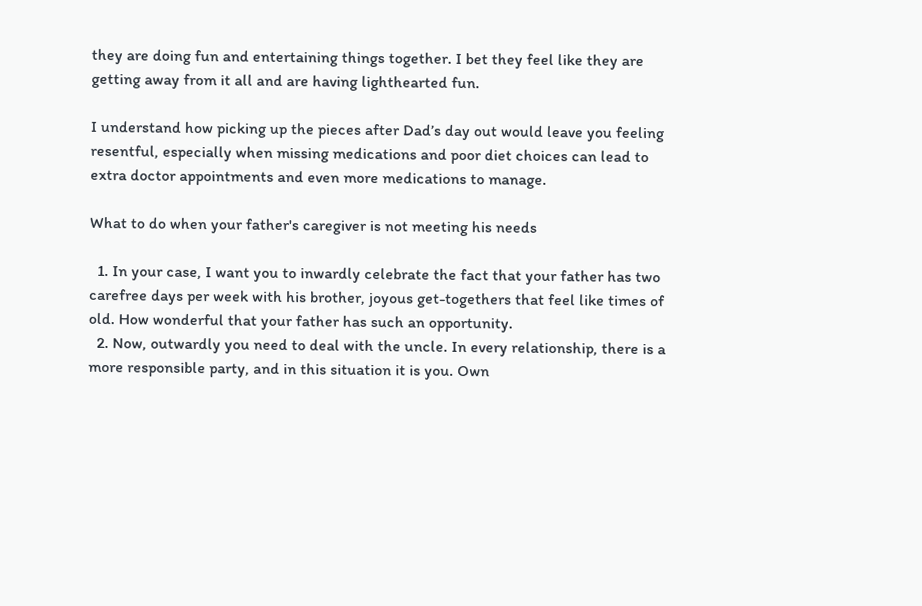they are doing fun and entertaining things together. I bet they feel like they are getting away from it all and are having lighthearted fun.

I understand how picking up the pieces after Dad’s day out would leave you feeling resentful, especially when missing medications and poor diet choices can lead to extra doctor appointments and even more medications to manage.

What to do when your father's caregiver is not meeting his needs

  1. In your case, I want you to inwardly celebrate the fact that your father has two carefree days per week with his brother, joyous get-togethers that feel like times of old. How wonderful that your father has such an opportunity.
  2. Now, outwardly you need to deal with the uncle. In every relationship, there is a more responsible party, and in this situation it is you. Own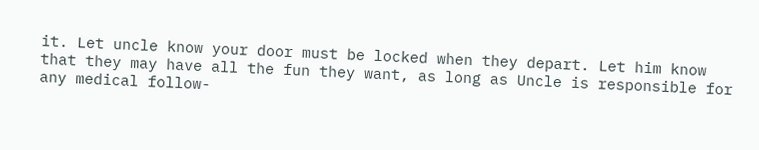it. Let uncle know your door must be locked when they depart. Let him know that they may have all the fun they want, as long as Uncle is responsible for any medical follow-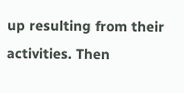up resulting from their activities. Then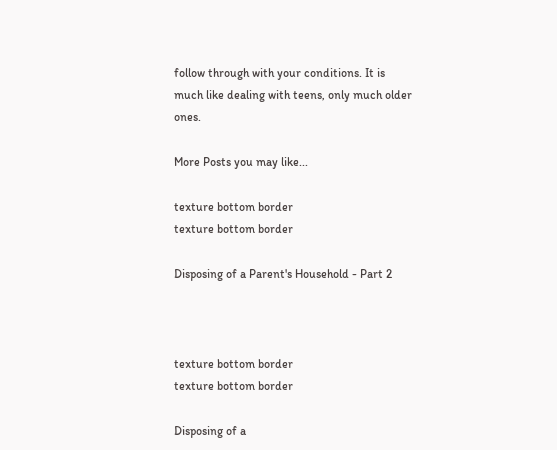follow through with your conditions. It is much like dealing with teens, only much older ones.

More Posts you may like...

texture bottom border
texture bottom border

Disposing of a Parent's Household - Part 2



texture bottom border
texture bottom border

Disposing of a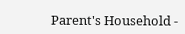Parent's Household -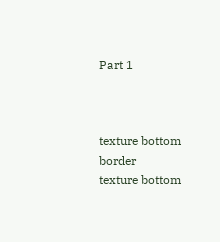Part 1



texture bottom border
texture bottom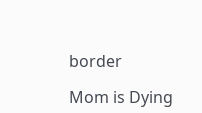border

Mom is Dying